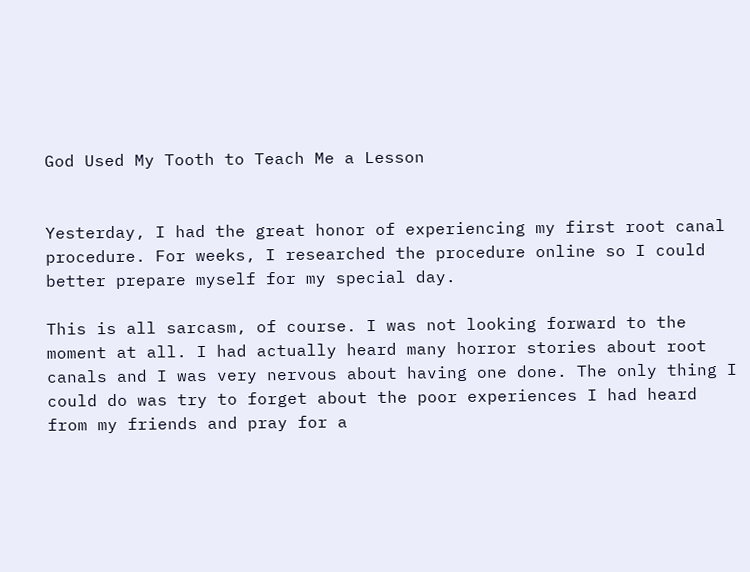God Used My Tooth to Teach Me a Lesson


Yesterday, I had the great honor of experiencing my first root canal procedure. For weeks, I researched the procedure online so I could better prepare myself for my special day.

This is all sarcasm, of course. I was not looking forward to the moment at all. I had actually heard many horror stories about root canals and I was very nervous about having one done. The only thing I could do was try to forget about the poor experiences I had heard from my friends and pray for a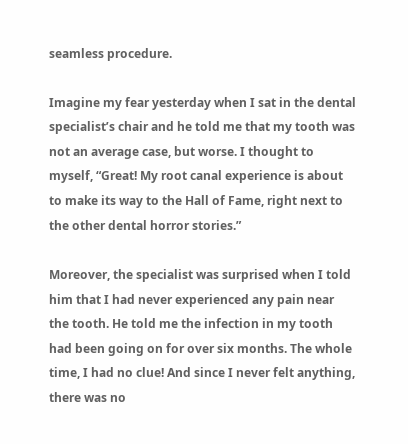seamless procedure.

Imagine my fear yesterday when I sat in the dental specialist’s chair and he told me that my tooth was not an average case, but worse. I thought to myself, “Great! My root canal experience is about to make its way to the Hall of Fame, right next to the other dental horror stories.”

Moreover, the specialist was surprised when I told him that I had never experienced any pain near the tooth. He told me the infection in my tooth had been going on for over six months. The whole time, I had no clue! And since I never felt anything, there was no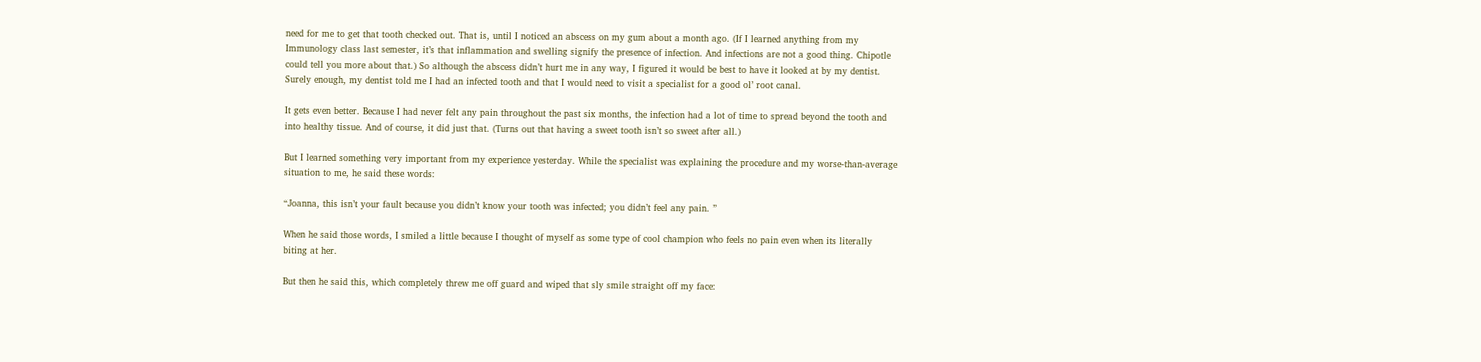need for me to get that tooth checked out. That is, until I noticed an abscess on my gum about a month ago. (If I learned anything from my Immunology class last semester, it’s that inflammation and swelling signify the presence of infection. And infections are not a good thing. Chipotle could tell you more about that.) So although the abscess didn’t hurt me in any way, I figured it would be best to have it looked at by my dentist. Surely enough, my dentist told me I had an infected tooth and that I would need to visit a specialist for a good ol’ root canal.

It gets even better. Because I had never felt any pain throughout the past six months, the infection had a lot of time to spread beyond the tooth and into healthy tissue. And of course, it did just that. (Turns out that having a sweet tooth isn’t so sweet after all.)

But I learned something very important from my experience yesterday. While the specialist was explaining the procedure and my worse-than-average situation to me, he said these words:

“Joanna, this isn’t your fault because you didn’t know your tooth was infected; you didn’t feel any pain. ”

When he said those words, I smiled a little because I thought of myself as some type of cool champion who feels no pain even when its literally biting at her.

But then he said this, which completely threw me off guard and wiped that sly smile straight off my face: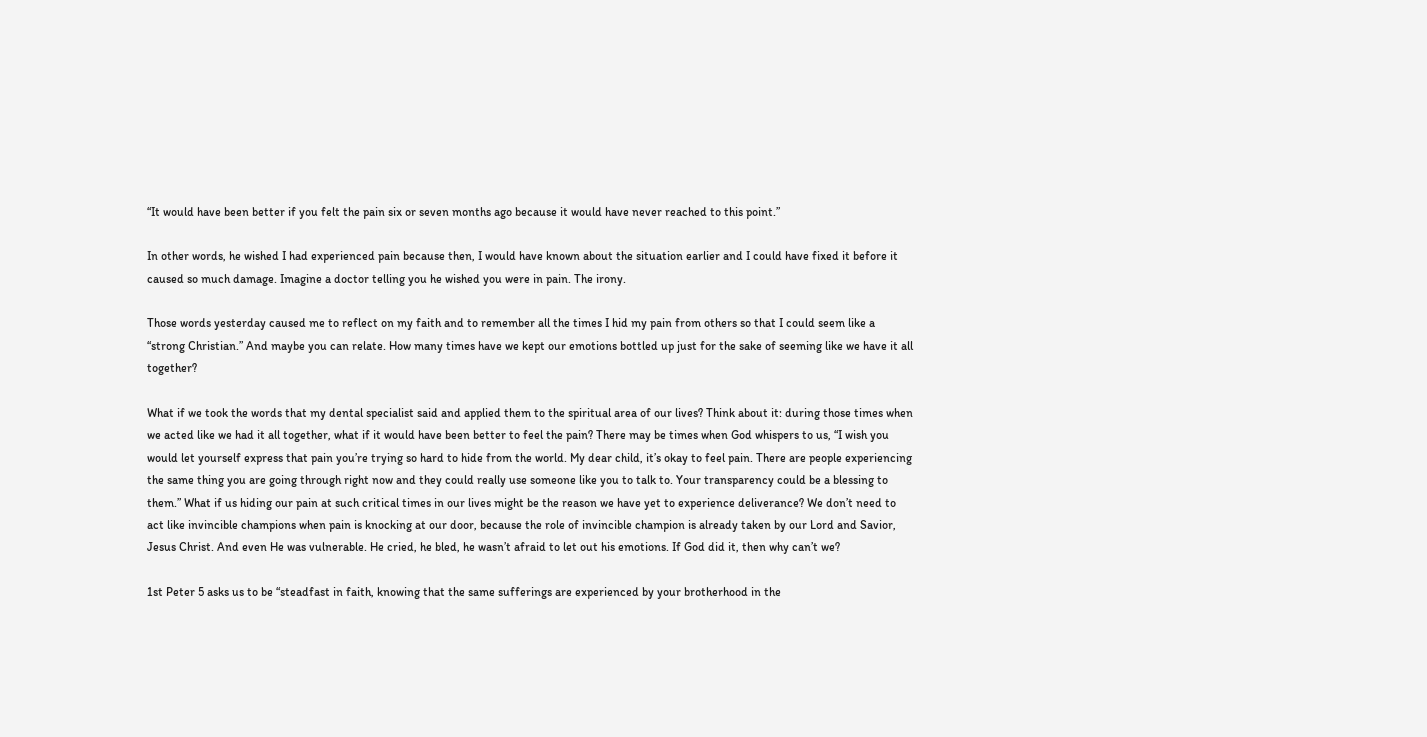“It would have been better if you felt the pain six or seven months ago because it would have never reached to this point.”

In other words, he wished I had experienced pain because then, I would have known about the situation earlier and I could have fixed it before it caused so much damage. Imagine a doctor telling you he wished you were in pain. The irony.

Those words yesterday caused me to reflect on my faith and to remember all the times I hid my pain from others so that I could seem like a “strong Christian.” And maybe you can relate. How many times have we kept our emotions bottled up just for the sake of seeming like we have it all together?

What if we took the words that my dental specialist said and applied them to the spiritual area of our lives? Think about it: during those times when we acted like we had it all together, what if it would have been better to feel the pain? There may be times when God whispers to us, “I wish you would let yourself express that pain you’re trying so hard to hide from the world. My dear child, it’s okay to feel pain. There are people experiencing the same thing you are going through right now and they could really use someone like you to talk to. Your transparency could be a blessing to them.” What if us hiding our pain at such critical times in our lives might be the reason we have yet to experience deliverance? We don’t need to act like invincible champions when pain is knocking at our door, because the role of invincible champion is already taken by our Lord and Savior, Jesus Christ. And even He was vulnerable. He cried, he bled, he wasn’t afraid to let out his emotions. If God did it, then why can’t we?

1st Peter 5 asks us to be “steadfast in faith, knowing that the same sufferings are experienced by your brotherhood in the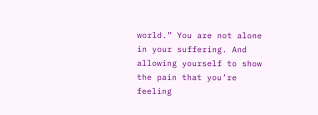world.” You are not alone in your suffering. And allowing yourself to show the pain that you’re feeling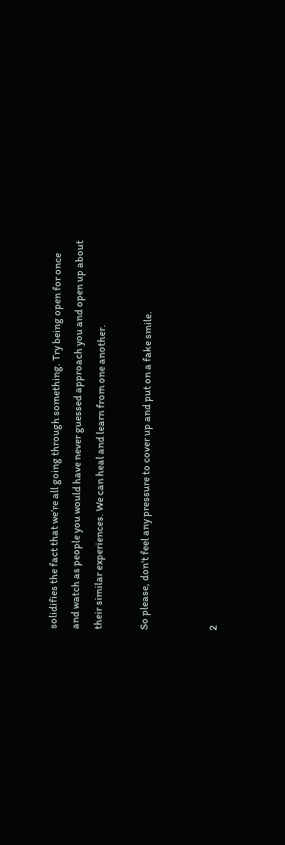solidifies the fact that we’re all going through something. Try being open for once and watch as people you would have never guessed approach you and open up about their similar experiences. We can heal and learn from one another.

So please, don’t feel any pressure to cover up and put on a fake smile.


2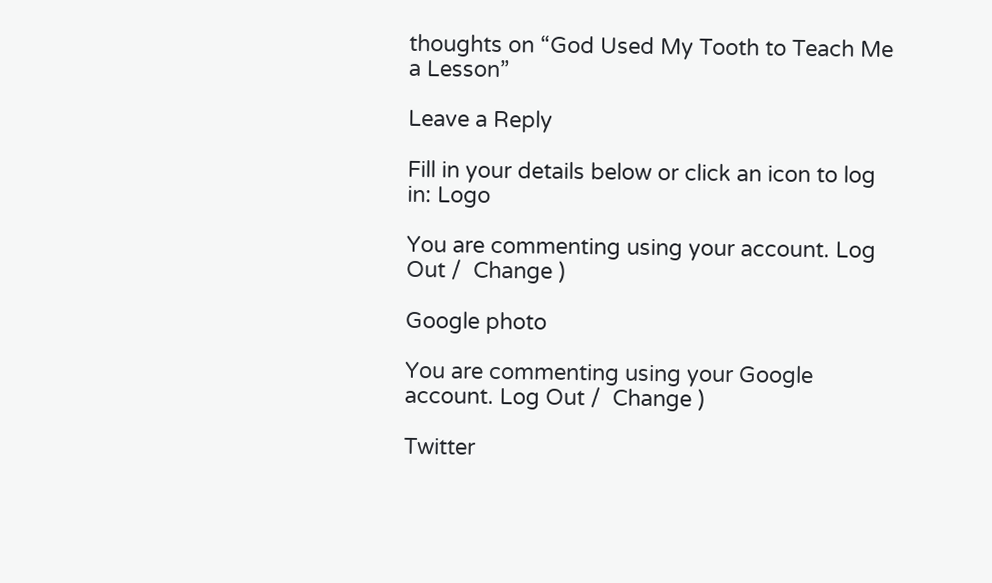thoughts on “God Used My Tooth to Teach Me a Lesson”

Leave a Reply

Fill in your details below or click an icon to log in: Logo

You are commenting using your account. Log Out /  Change )

Google photo

You are commenting using your Google account. Log Out /  Change )

Twitter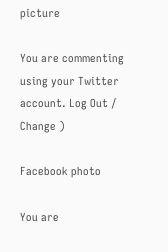picture

You are commenting using your Twitter account. Log Out /  Change )

Facebook photo

You are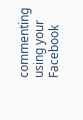commenting using your Facebook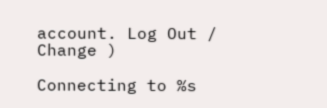account. Log Out /  Change )

Connecting to %s